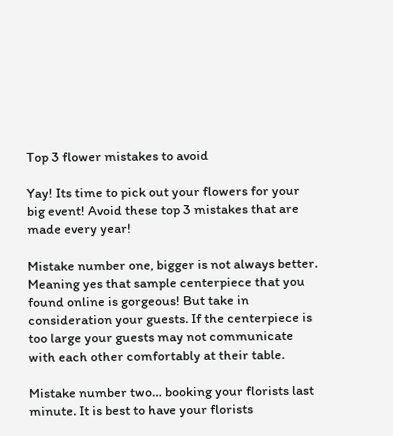Top 3 flower mistakes to avoid

Yay! Its time to pick out your flowers for your big event! Avoid these top 3 mistakes that are made every year!

Mistake number one, bigger is not always better. Meaning yes that sample centerpiece that you found online is gorgeous! But take in consideration your guests. If the centerpiece is too large your guests may not communicate with each other comfortably at their table.

Mistake number two… booking your florists last minute. It is best to have your florists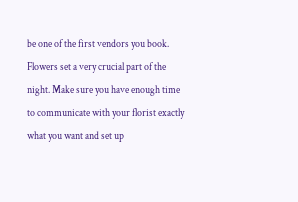be one of the first vendors you book. Flowers set a very crucial part of the night. Make sure you have enough time to communicate with your florist exactly what you want and set up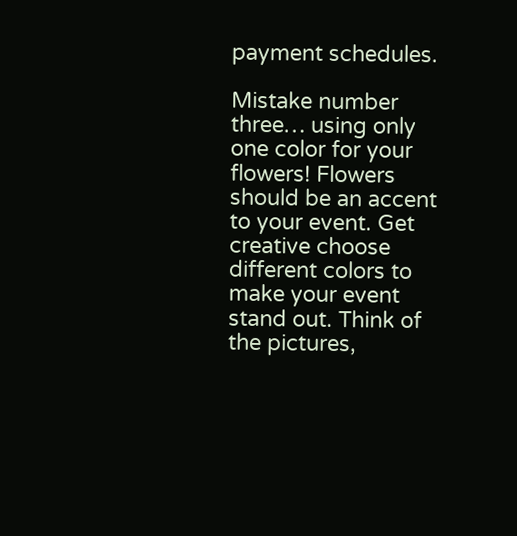payment schedules.

Mistake number three… using only one color for your flowers! Flowers should be an accent to your event. Get creative choose different colors to make your event stand out. Think of the pictures,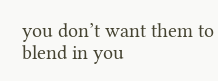you don’t want them to blend in you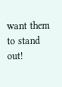want them to stand out!